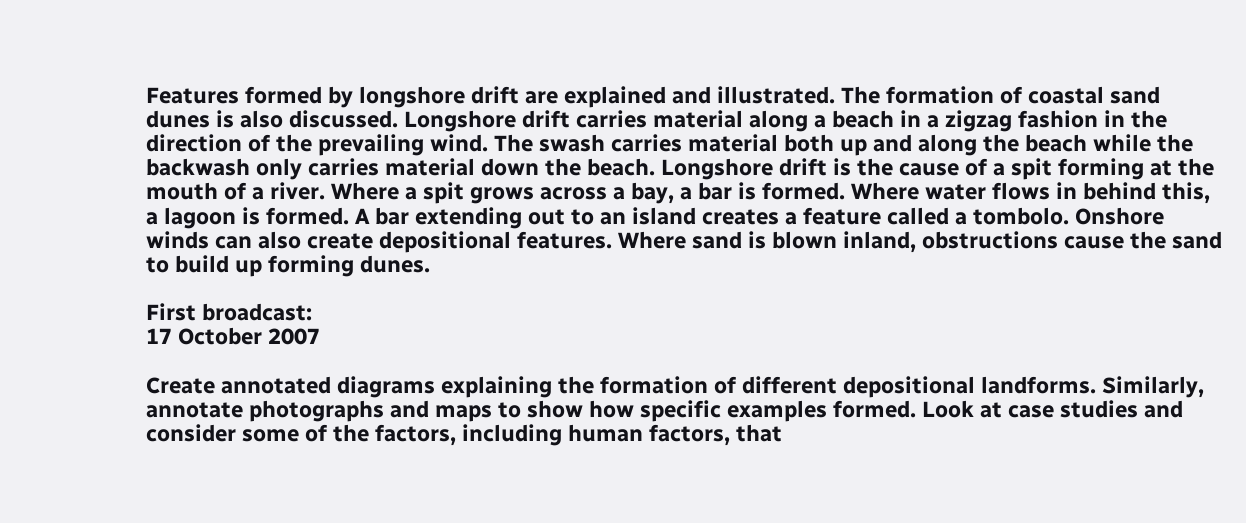Features formed by longshore drift are explained and illustrated. The formation of coastal sand dunes is also discussed. Longshore drift carries material along a beach in a zigzag fashion in the direction of the prevailing wind. The swash carries material both up and along the beach while the backwash only carries material down the beach. Longshore drift is the cause of a spit forming at the mouth of a river. Where a spit grows across a bay, a bar is formed. Where water flows in behind this, a lagoon is formed. A bar extending out to an island creates a feature called a tombolo. Onshore winds can also create depositional features. Where sand is blown inland, obstructions cause the sand to build up forming dunes.

First broadcast:
17 October 2007

Create annotated diagrams explaining the formation of different depositional landforms. Similarly, annotate photographs and maps to show how specific examples formed. Look at case studies and consider some of the factors, including human factors, that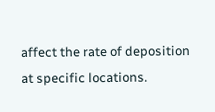affect the rate of deposition at specific locations.